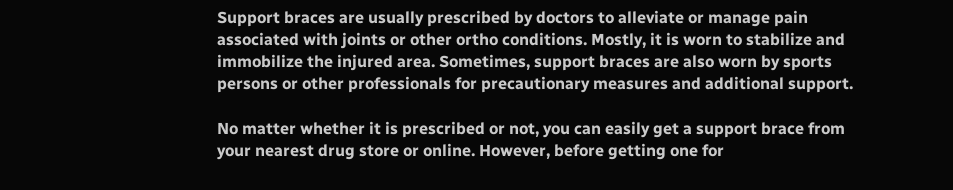Support braces are usually prescribed by doctors to alleviate or manage pain associated with joints or other ortho conditions. Mostly, it is worn to stabilize and immobilize the injured area. Sometimes, support braces are also worn by sports persons or other professionals for precautionary measures and additional support.

No matter whether it is prescribed or not, you can easily get a support brace from your nearest drug store or online. However, before getting one for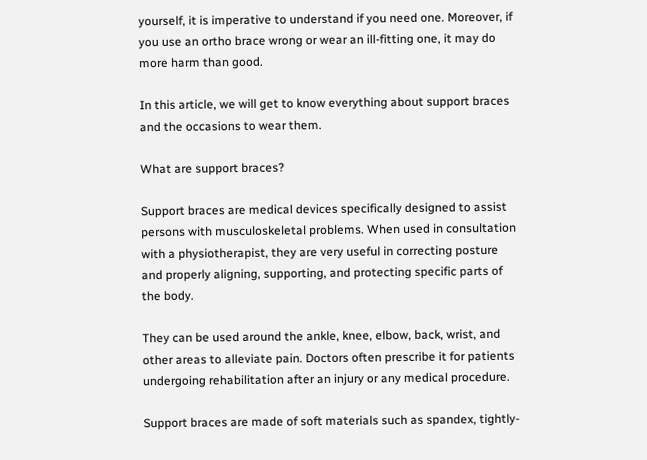yourself, it is imperative to understand if you need one. Moreover, if you use an ortho brace wrong or wear an ill-fitting one, it may do more harm than good.

In this article, we will get to know everything about support braces and the occasions to wear them.

What are support braces?

Support braces are medical devices specifically designed to assist persons with musculoskeletal problems. When used in consultation with a physiotherapist, they are very useful in correcting posture and properly aligning, supporting, and protecting specific parts of the body.

They can be used around the ankle, knee, elbow, back, wrist, and other areas to alleviate pain. Doctors often prescribe it for patients undergoing rehabilitation after an injury or any medical procedure.

Support braces are made of soft materials such as spandex, tightly-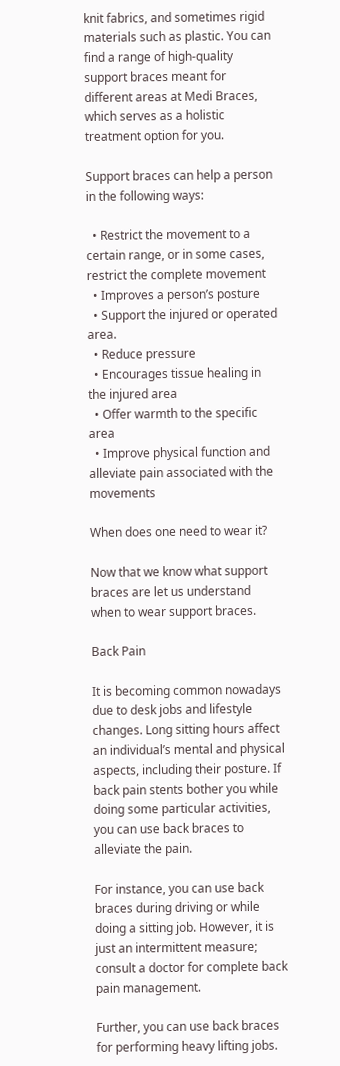knit fabrics, and sometimes rigid materials such as plastic. You can find a range of high-quality support braces meant for different areas at Medi Braces, which serves as a holistic treatment option for you.

Support braces can help a person in the following ways:

  • Restrict the movement to a certain range, or in some cases, restrict the complete movement
  • Improves a person’s posture
  • Support the injured or operated area.
  • Reduce pressure
  • Encourages tissue healing in the injured area
  • Offer warmth to the specific area
  • Improve physical function and alleviate pain associated with the movements

When does one need to wear it?

Now that we know what support braces are let us understand when to wear support braces.

Back Pain

It is becoming common nowadays due to desk jobs and lifestyle changes. Long sitting hours affect an individual’s mental and physical aspects, including their posture. If back pain stents bother you while doing some particular activities, you can use back braces to alleviate the pain.

For instance, you can use back braces during driving or while doing a sitting job. However, it is just an intermittent measure; consult a doctor for complete back pain management.

Further, you can use back braces for performing heavy lifting jobs.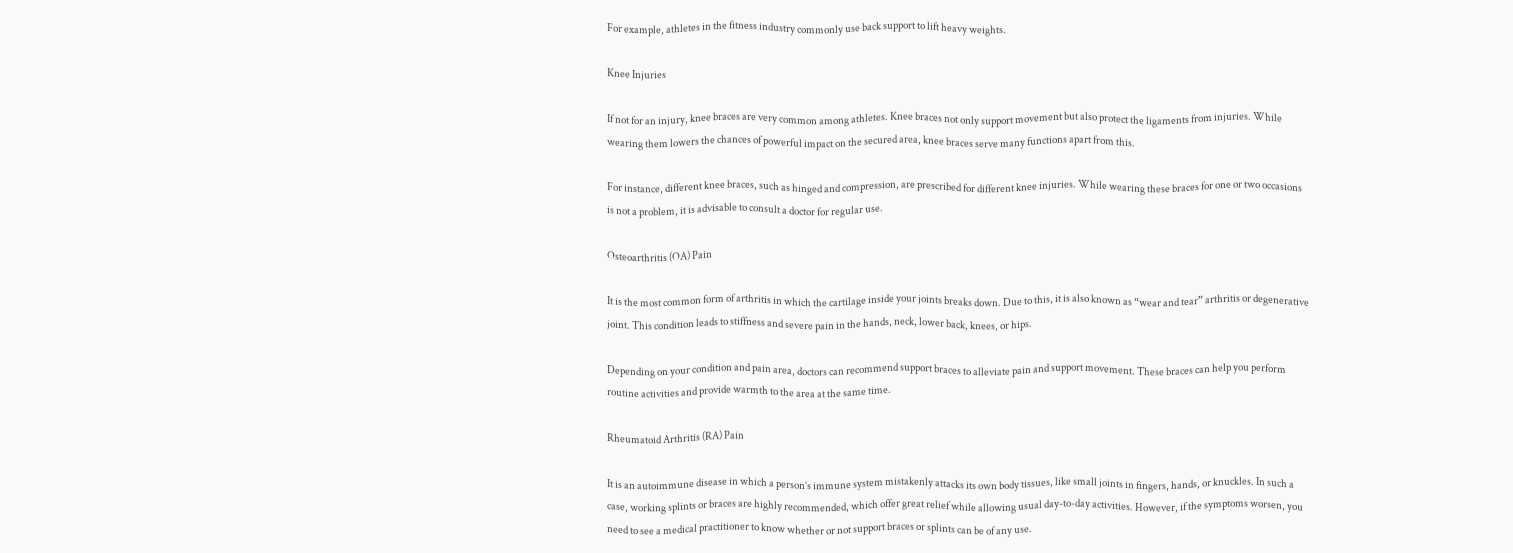For example, athletes in the fitness industry commonly use back support to lift heavy weights.

Knee Injuries

If not for an injury, knee braces are very common among athletes. Knee braces not only support movement but also protect the ligaments from injuries. While wearing them lowers the chances of powerful impact on the secured area, knee braces serve many functions apart from this.

For instance, different knee braces, such as hinged and compression, are prescribed for different knee injuries. While wearing these braces for one or two occasions is not a problem, it is advisable to consult a doctor for regular use.

Osteoarthritis (OA) Pain

It is the most common form of arthritis in which the cartilage inside your joints breaks down. Due to this, it is also known as “wear and tear” arthritis or degenerative joint. This condition leads to stiffness and severe pain in the hands, neck, lower back, knees, or hips.

Depending on your condition and pain area, doctors can recommend support braces to alleviate pain and support movement. These braces can help you perform routine activities and provide warmth to the area at the same time.

Rheumatoid Arthritis (RA) Pain

It is an autoimmune disease in which a person’s immune system mistakenly attacks its own body tissues, like small joints in fingers, hands, or knuckles. In such a case, working splints or braces are highly recommended, which offer great relief while allowing usual day-to-day activities. However, if the symptoms worsen, you need to see a medical practitioner to know whether or not support braces or splints can be of any use.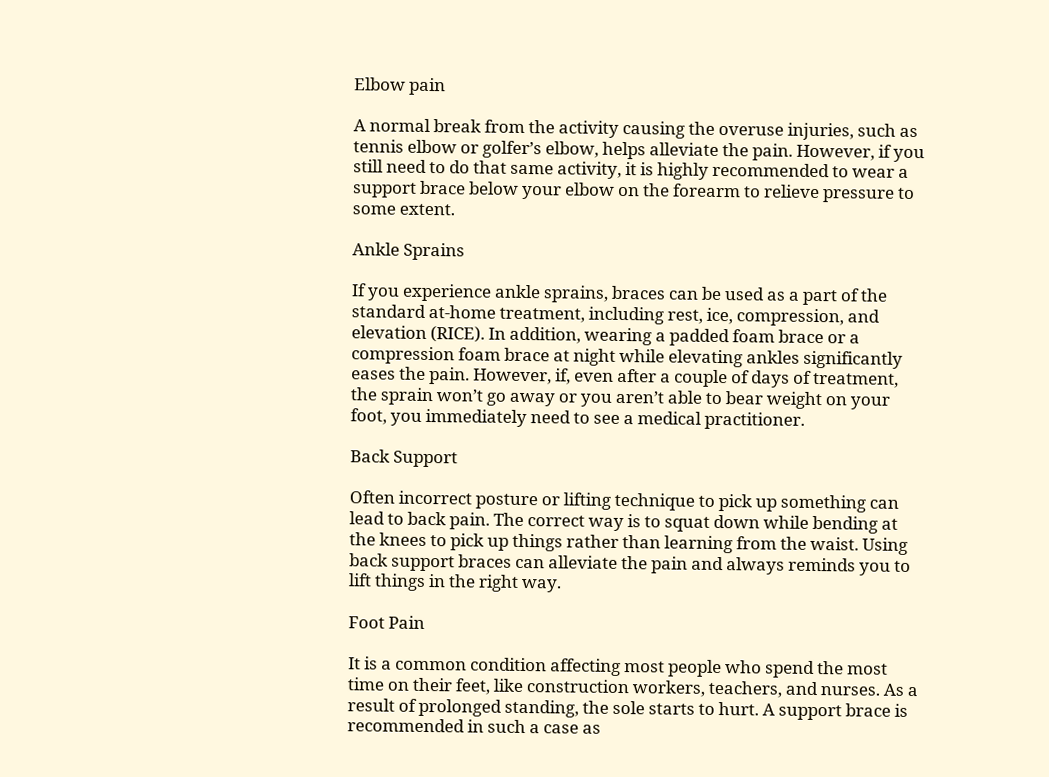Elbow pain

A normal break from the activity causing the overuse injuries, such as tennis elbow or golfer’s elbow, helps alleviate the pain. However, if you still need to do that same activity, it is highly recommended to wear a support brace below your elbow on the forearm to relieve pressure to some extent.

Ankle Sprains

If you experience ankle sprains, braces can be used as a part of the standard at-home treatment, including rest, ice, compression, and elevation (RICE). In addition, wearing a padded foam brace or a compression foam brace at night while elevating ankles significantly eases the pain. However, if, even after a couple of days of treatment, the sprain won’t go away or you aren’t able to bear weight on your foot, you immediately need to see a medical practitioner.

Back Support

Often incorrect posture or lifting technique to pick up something can lead to back pain. The correct way is to squat down while bending at the knees to pick up things rather than learning from the waist. Using back support braces can alleviate the pain and always reminds you to lift things in the right way.

Foot Pain

It is a common condition affecting most people who spend the most time on their feet, like construction workers, teachers, and nurses. As a result of prolonged standing, the sole starts to hurt. A support brace is recommended in such a case as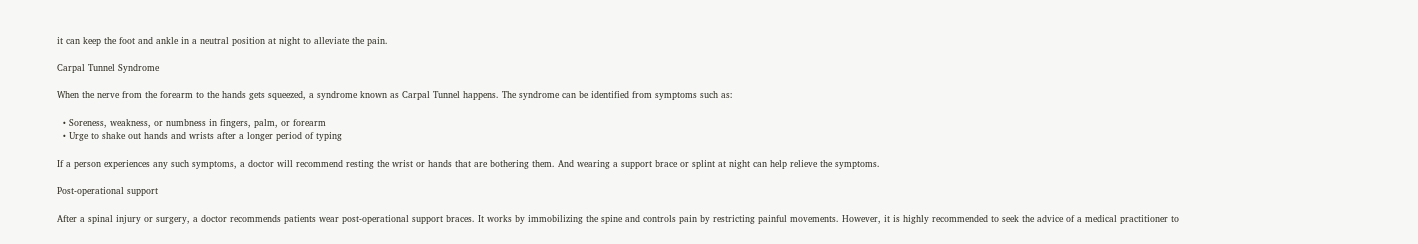it can keep the foot and ankle in a neutral position at night to alleviate the pain.

Carpal Tunnel Syndrome

When the nerve from the forearm to the hands gets squeezed, a syndrome known as Carpal Tunnel happens. The syndrome can be identified from symptoms such as:

  • Soreness, weakness, or numbness in fingers, palm, or forearm
  • Urge to shake out hands and wrists after a longer period of typing

If a person experiences any such symptoms, a doctor will recommend resting the wrist or hands that are bothering them. And wearing a support brace or splint at night can help relieve the symptoms.

Post-operational support

After a spinal injury or surgery, a doctor recommends patients wear post-operational support braces. It works by immobilizing the spine and controls pain by restricting painful movements. However, it is highly recommended to seek the advice of a medical practitioner to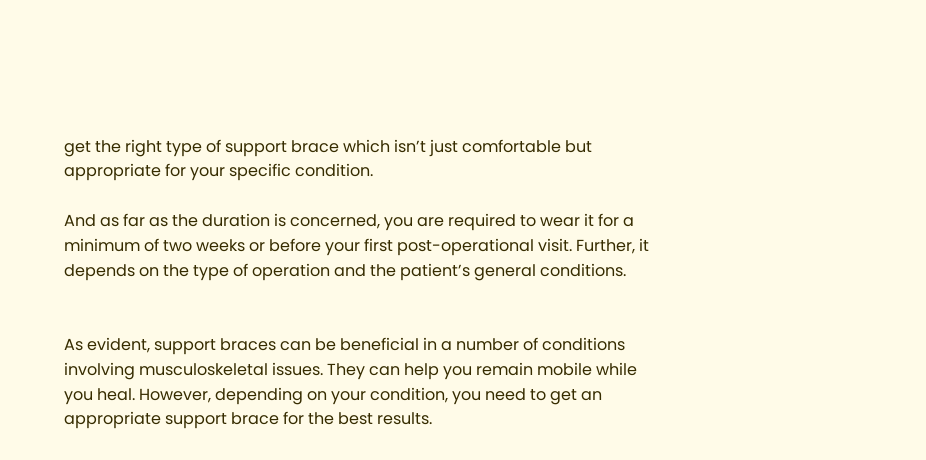get the right type of support brace which isn’t just comfortable but appropriate for your specific condition.

And as far as the duration is concerned, you are required to wear it for a minimum of two weeks or before your first post-operational visit. Further, it depends on the type of operation and the patient’s general conditions.


As evident, support braces can be beneficial in a number of conditions involving musculoskeletal issues. They can help you remain mobile while you heal. However, depending on your condition, you need to get an appropriate support brace for the best results.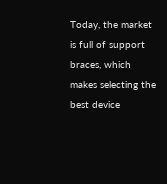Today, the market is full of support braces, which makes selecting the best device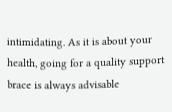intimidating. As it is about your health, going for a quality support brace is always advisable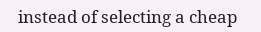instead of selecting a cheap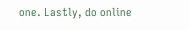one. Lastly, do online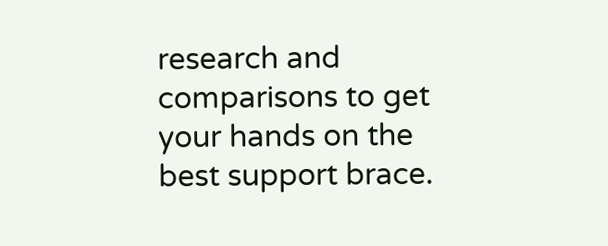research and comparisons to get your hands on the best support brace.